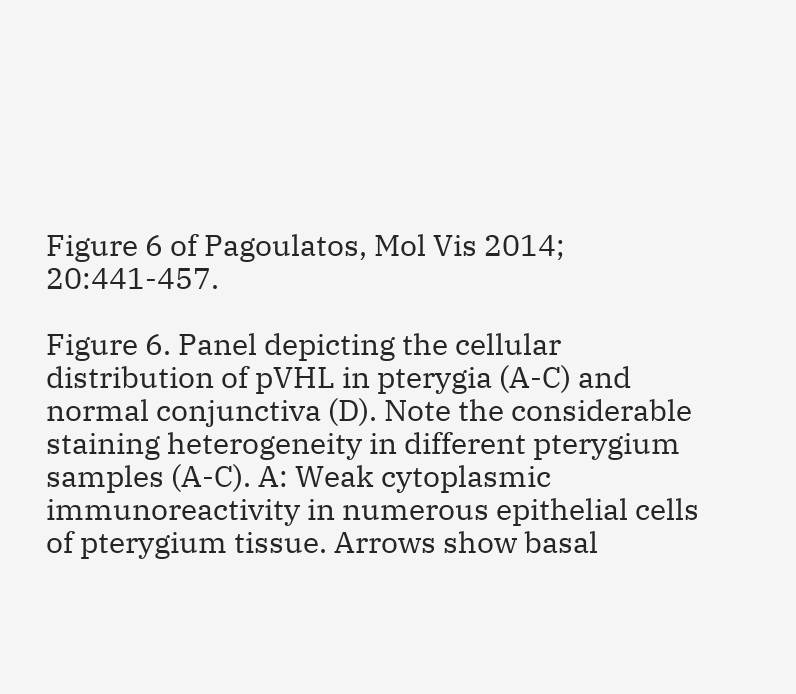Figure 6 of Pagoulatos, Mol Vis 2014; 20:441-457.

Figure 6. Panel depicting the cellular distribution of pVHL in pterygia (A-C) and normal conjunctiva (D). Note the considerable staining heterogeneity in different pterygium samples (A-C). A: Weak cytoplasmic immunoreactivity in numerous epithelial cells of pterygium tissue. Arrows show basal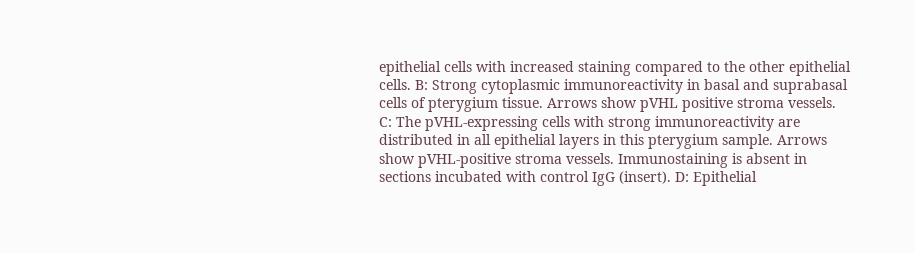epithelial cells with increased staining compared to the other epithelial cells. B: Strong cytoplasmic immunoreactivity in basal and suprabasal cells of pterygium tissue. Arrows show pVHL positive stroma vessels. C: The pVHL-expressing cells with strong immunoreactivity are distributed in all epithelial layers in this pterygium sample. Arrows show pVHL-positive stroma vessels. Immunostaining is absent in sections incubated with control IgG (insert). D: Epithelial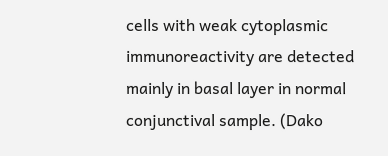cells with weak cytoplasmic immunoreactivity are detected mainly in basal layer in normal conjunctival sample. (Dako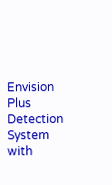Envision Plus Detection System with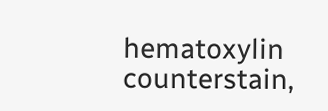hematoxylin counterstain,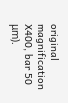original magnification X400, bar 50 μm).